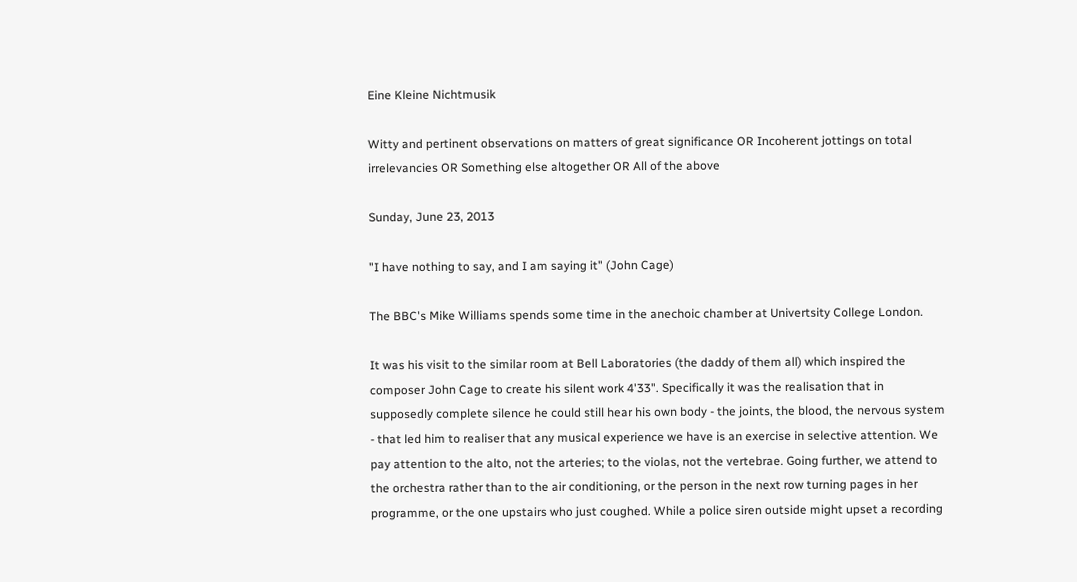Eine Kleine Nichtmusik

Witty and pertinent observations on matters of great significance OR Incoherent jottings on total irrelevancies OR Something else altogether OR All of the above

Sunday, June 23, 2013

"I have nothing to say, and I am saying it" (John Cage)

The BBC's Mike Williams spends some time in the anechoic chamber at Univertsity College London.

It was his visit to the similar room at Bell Laboratories (the daddy of them all) which inspired the composer John Cage to create his silent work 4'33". Specifically it was the realisation that in supposedly complete silence he could still hear his own body - the joints, the blood, the nervous system - that led him to realiser that any musical experience we have is an exercise in selective attention. We pay attention to the alto, not the arteries; to the violas, not the vertebrae. Going further, we attend to the orchestra rather than to the air conditioning, or the person in the next row turning pages in her programme, or the one upstairs who just coughed. While a police siren outside might upset a recording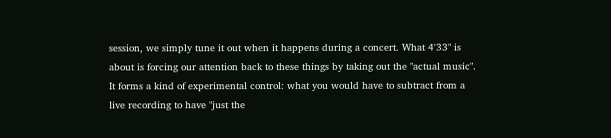session, we simply tune it out when it happens during a concert. What 4'33" is about is forcing our attention back to these things by taking out the "actual music". It forms a kind of experimental control: what you would have to subtract from a live recording to have "just the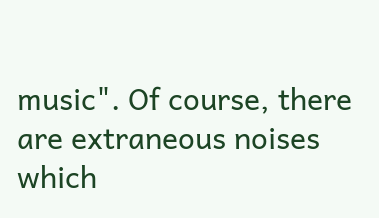music". Of course, there are extraneous noises which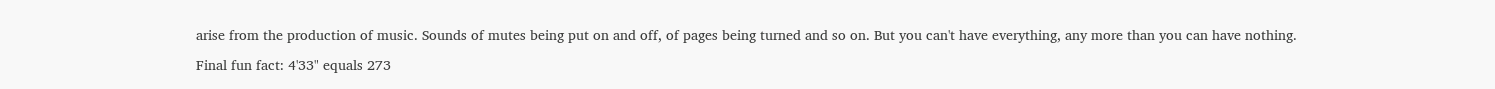arise from the production of music. Sounds of mutes being put on and off, of pages being turned and so on. But you can't have everything, any more than you can have nothing.

Final fun fact: 4'33" equals 273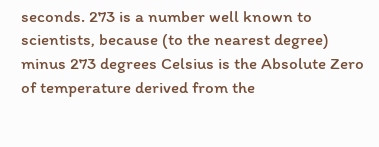seconds. 273 is a number well known to scientists, because (to the nearest degree) minus 273 degrees Celsius is the Absolute Zero of temperature derived from the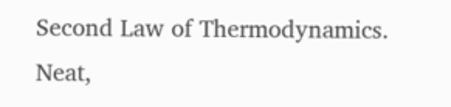Second Law of Thermodynamics. Neat,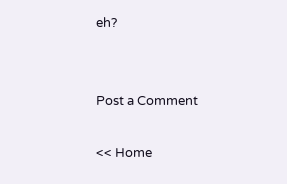eh?


Post a Comment

<< Home